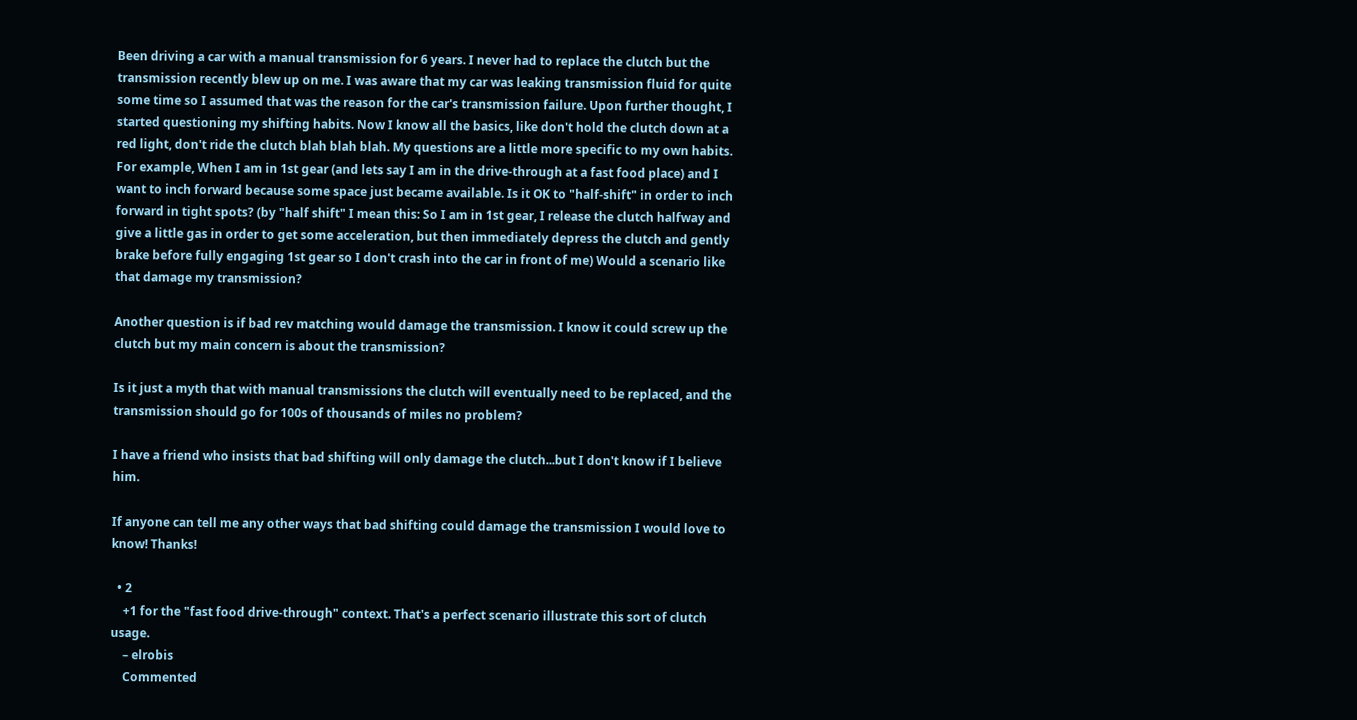Been driving a car with a manual transmission for 6 years. I never had to replace the clutch but the transmission recently blew up on me. I was aware that my car was leaking transmission fluid for quite some time so I assumed that was the reason for the car's transmission failure. Upon further thought, I started questioning my shifting habits. Now I know all the basics, like don't hold the clutch down at a red light, don't ride the clutch blah blah blah. My questions are a little more specific to my own habits. For example, When I am in 1st gear (and lets say I am in the drive-through at a fast food place) and I want to inch forward because some space just became available. Is it OK to "half-shift" in order to inch forward in tight spots? (by "half shift" I mean this: So I am in 1st gear, I release the clutch halfway and give a little gas in order to get some acceleration, but then immediately depress the clutch and gently brake before fully engaging 1st gear so I don't crash into the car in front of me) Would a scenario like that damage my transmission?

Another question is if bad rev matching would damage the transmission. I know it could screw up the clutch but my main concern is about the transmission?

Is it just a myth that with manual transmissions the clutch will eventually need to be replaced, and the transmission should go for 100s of thousands of miles no problem?

I have a friend who insists that bad shifting will only damage the clutch...but I don't know if I believe him.

If anyone can tell me any other ways that bad shifting could damage the transmission I would love to know! Thanks!

  • 2
    +1 for the "fast food drive-through" context. That's a perfect scenario illustrate this sort of clutch usage.
    – elrobis
    Commented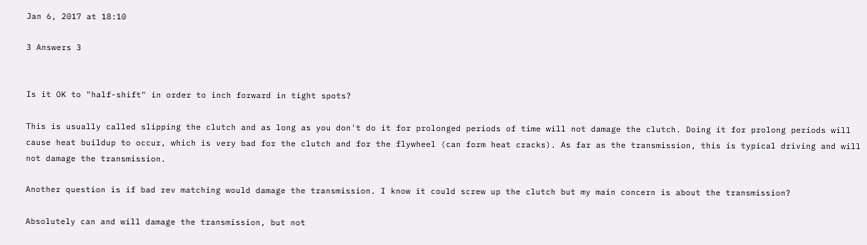Jan 6, 2017 at 18:10

3 Answers 3


Is it OK to "half-shift" in order to inch forward in tight spots?

This is usually called slipping the clutch and as long as you don't do it for prolonged periods of time will not damage the clutch. Doing it for prolong periods will cause heat buildup to occur, which is very bad for the clutch and for the flywheel (can form heat cracks). As far as the transmission, this is typical driving and will not damage the transmission.

Another question is if bad rev matching would damage the transmission. I know it could screw up the clutch but my main concern is about the transmission?

Absolutely can and will damage the transmission, but not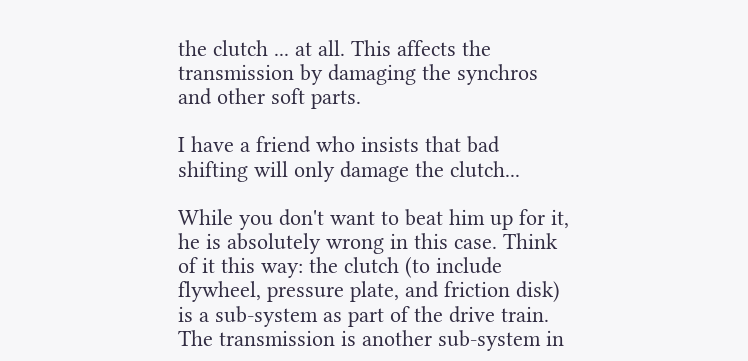the clutch ... at all. This affects the transmission by damaging the synchros and other soft parts.

I have a friend who insists that bad shifting will only damage the clutch...

While you don't want to beat him up for it, he is absolutely wrong in this case. Think of it this way: the clutch (to include flywheel, pressure plate, and friction disk) is a sub-system as part of the drive train. The transmission is another sub-system in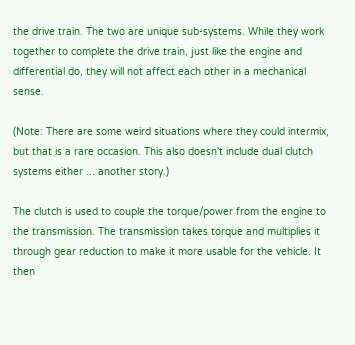the drive train. The two are unique sub-systems. While they work together to complete the drive train, just like the engine and differential do, they will not affect each other in a mechanical sense.

(Note: There are some weird situations where they could intermix, but that is a rare occasion. This also doesn't include dual clutch systems either ... another story.)

The clutch is used to couple the torque/power from the engine to the transmission. The transmission takes torque and multiplies it through gear reduction to make it more usable for the vehicle. It then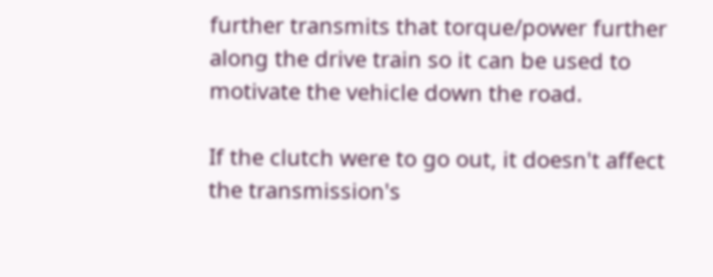further transmits that torque/power further along the drive train so it can be used to motivate the vehicle down the road.

If the clutch were to go out, it doesn't affect the transmission's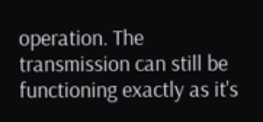operation. The transmission can still be functioning exactly as it's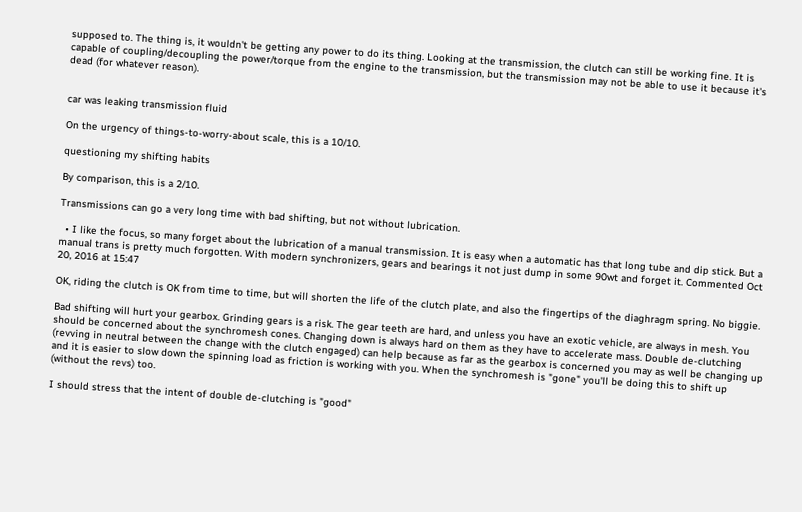supposed to. The thing is, it wouldn't be getting any power to do its thing. Looking at the transmission, the clutch can still be working fine. It is capable of coupling/decoupling the power/torque from the engine to the transmission, but the transmission may not be able to use it because it's dead (for whatever reason).


car was leaking transmission fluid

On the urgency of things-to-worry-about scale, this is a 10/10.

questioning my shifting habits

By comparison, this is a 2/10.

Transmissions can go a very long time with bad shifting, but not without lubrication.

  • I like the focus, so many forget about the lubrication of a manual transmission. It is easy when a automatic has that long tube and dip stick. But a manual trans is pretty much forgotten. With modern synchronizers, gears and bearings it not just dump in some 90wt and forget it. Commented Oct 20, 2016 at 15:47

OK, riding the clutch is OK from time to time, but will shorten the life of the clutch plate, and also the fingertips of the diaghragm spring. No biggie.

Bad shifting will hurt your gearbox. Grinding gears is a risk. The gear teeth are hard, and unless you have an exotic vehicle, are always in mesh. You should be concerned about the synchromesh cones. Changing down is always hard on them as they have to accelerate mass. Double de-clutching (revving in neutral between the change with the clutch engaged) can help because as far as the gearbox is concerned you may as well be changing up and it is easier to slow down the spinning load as friction is working with you. When the synchromesh is "gone" you'll be doing this to shift up (without the revs) too.

I should stress that the intent of double de-clutching is "good"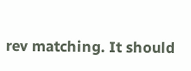rev matching. It should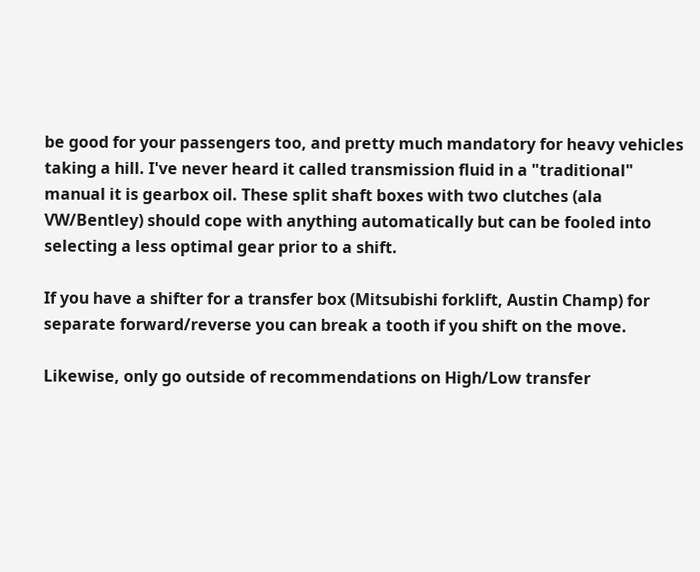be good for your passengers too, and pretty much mandatory for heavy vehicles taking a hill. I've never heard it called transmission fluid in a "traditional" manual it is gearbox oil. These split shaft boxes with two clutches (ala VW/Bentley) should cope with anything automatically but can be fooled into selecting a less optimal gear prior to a shift.

If you have a shifter for a transfer box (Mitsubishi forklift, Austin Champ) for separate forward/reverse you can break a tooth if you shift on the move.

Likewise, only go outside of recommendations on High/Low transfer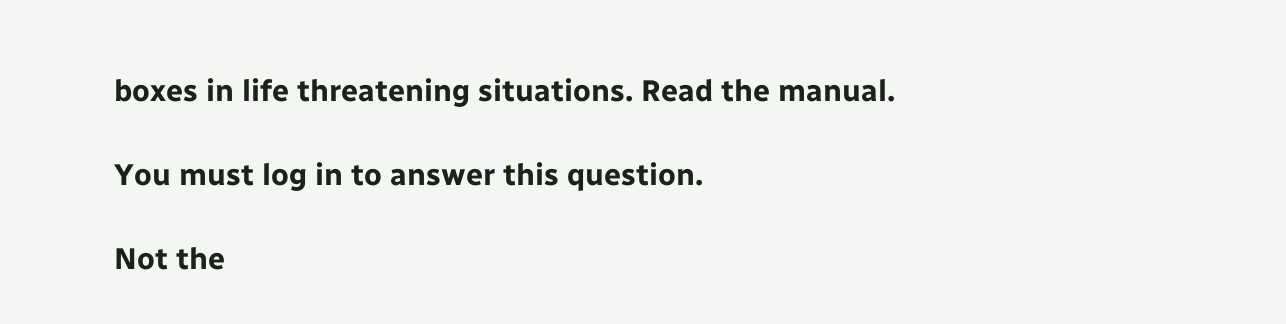boxes in life threatening situations. Read the manual.

You must log in to answer this question.

Not the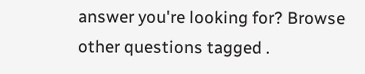answer you're looking for? Browse other questions tagged .